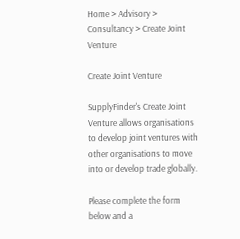Home > Advisory > Consultancy > Create Joint Venture

Create Joint Venture

SupplyFinder's Create Joint Venture allows organisations to develop joint ventures with other organisations to move into or develop trade globally.

Please complete the form below and a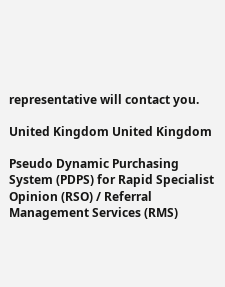representative will contact you.

United Kingdom United Kingdom

Pseudo Dynamic Purchasing System (PDPS) for Rapid Specialist Opinion (RSO) / Referral Management Services (RMS)